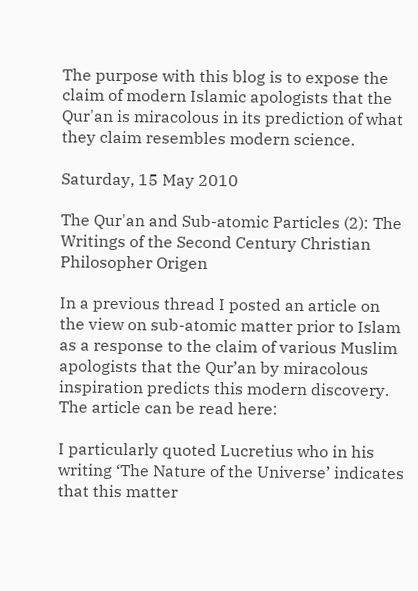The purpose with this blog is to expose the claim of modern Islamic apologists that the Qur'an is miracolous in its prediction of what they claim resembles modern science.

Saturday, 15 May 2010

The Qur'an and Sub-atomic Particles (2): The Writings of the Second Century Christian Philosopher Origen

In a previous thread I posted an article on the view on sub-atomic matter prior to Islam as a response to the claim of various Muslim apologists that the Qur’an by miracolous inspiration predicts this modern discovery. The article can be read here:

I particularly quoted Lucretius who in his writing ‘The Nature of the Universe’ indicates that this matter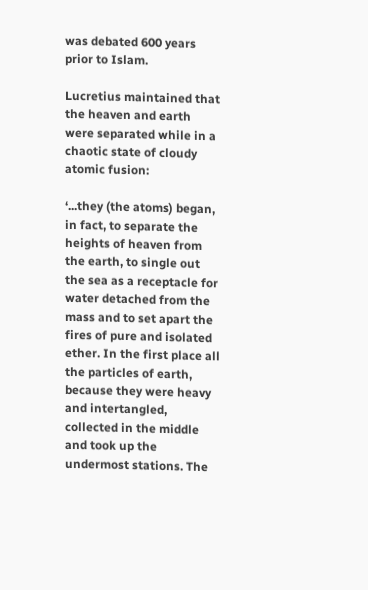was debated 600 years prior to Islam.

Lucretius maintained that the heaven and earth were separated while in a chaotic state of cloudy atomic fusion:

‘...they (the atoms) began, in fact, to separate the heights of heaven from the earth, to single out the sea as a receptacle for water detached from the mass and to set apart the fires of pure and isolated ether. In the first place all the particles of earth, because they were heavy and intertangled, collected in the middle and took up the undermost stations. The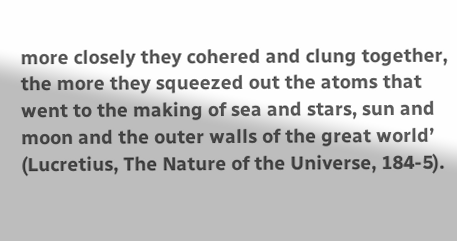more closely they cohered and clung together, the more they squeezed out the atoms that went to the making of sea and stars, sun and moon and the outer walls of the great world’ (Lucretius, The Nature of the Universe, 184-5).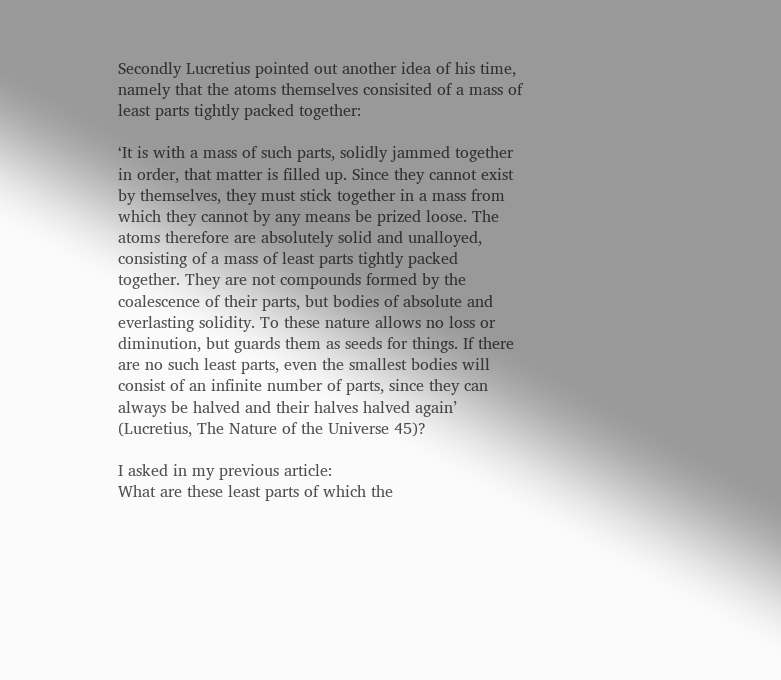Secondly Lucretius pointed out another idea of his time, namely that the atoms themselves consisited of a mass of least parts tightly packed together:

‘It is with a mass of such parts, solidly jammed together in order, that matter is filled up. Since they cannot exist by themselves, they must stick together in a mass from which they cannot by any means be prized loose. The atoms therefore are absolutely solid and unalloyed, consisting of a mass of least parts tightly packed together. They are not compounds formed by the coalescence of their parts, but bodies of absolute and everlasting solidity. To these nature allows no loss or diminution, but guards them as seeds for things. If there are no such least parts, even the smallest bodies will consist of an infinite number of parts, since they can always be halved and their halves halved again’ (Lucretius, The Nature of the Universe 45)?

I asked in my previous article:
What are these least parts of which the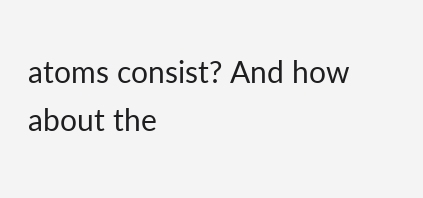atoms consist? And how about the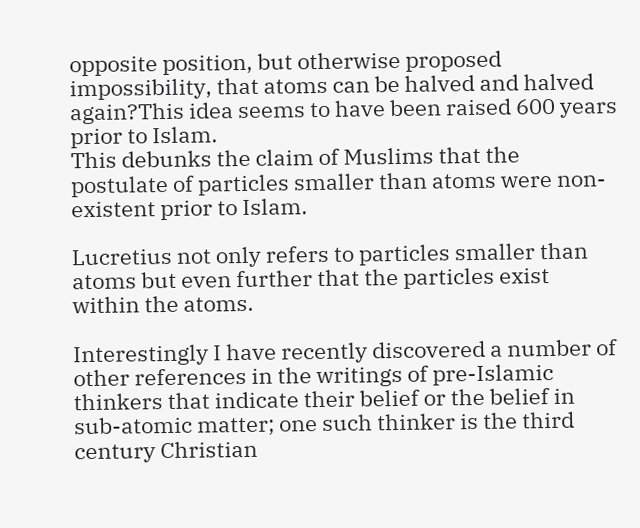opposite position, but otherwise proposed impossibility, that atoms can be halved and halved again?This idea seems to have been raised 600 years prior to Islam.
This debunks the claim of Muslims that the postulate of particles smaller than atoms were non-existent prior to Islam.

Lucretius not only refers to particles smaller than atoms but even further that the particles exist within the atoms.

Interestingly I have recently discovered a number of other references in the writings of pre-Islamic thinkers that indicate their belief or the belief in sub-atomic matter; one such thinker is the third century Christian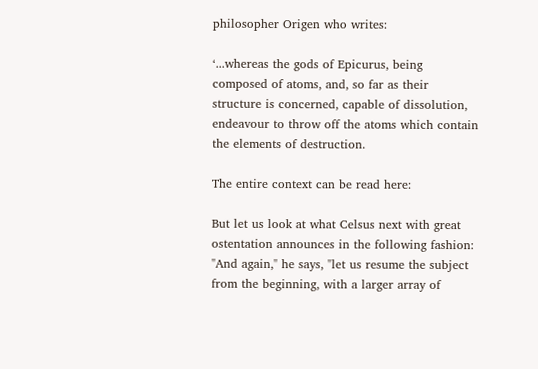philosopher Origen who writes:

‘...whereas the gods of Epicurus, being composed of atoms, and, so far as their structure is concerned, capable of dissolution, endeavour to throw off the atoms which contain the elements of destruction.

The entire context can be read here:

But let us look at what Celsus next with great ostentation announces in the following fashion: "And again," he says, "let us resume the subject from the beginning, with a larger array of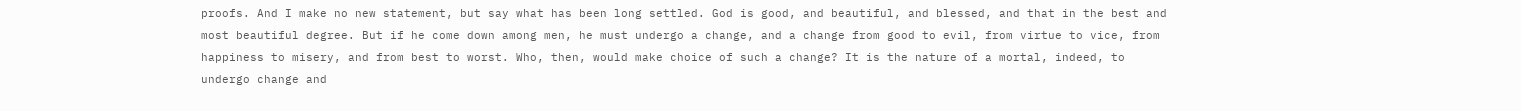proofs. And I make no new statement, but say what has been long settled. God is good, and beautiful, and blessed, and that in the best and most beautiful degree. But if he come down among men, he must undergo a change, and a change from good to evil, from virtue to vice, from happiness to misery, and from best to worst. Who, then, would make choice of such a change? It is the nature of a mortal, indeed, to undergo change and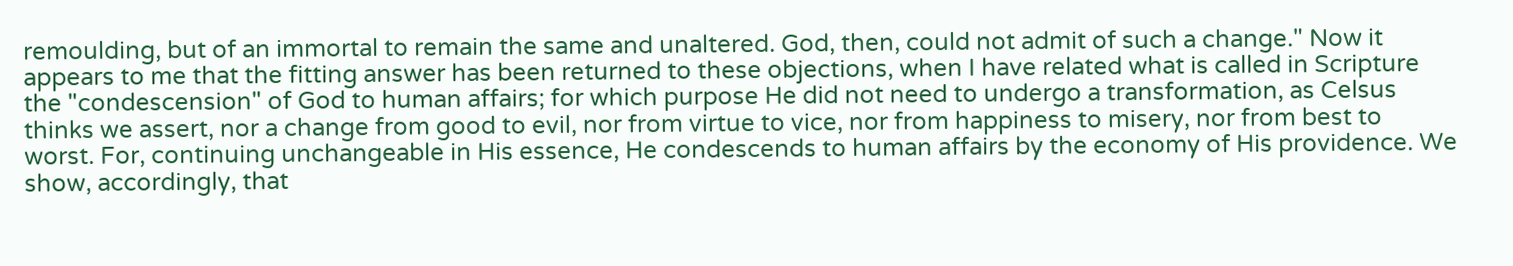remoulding, but of an immortal to remain the same and unaltered. God, then, could not admit of such a change." Now it appears to me that the fitting answer has been returned to these objections, when I have related what is called in Scripture the "condescension" of God to human affairs; for which purpose He did not need to undergo a transformation, as Celsus thinks we assert, nor a change from good to evil, nor from virtue to vice, nor from happiness to misery, nor from best to worst. For, continuing unchangeable in His essence, He condescends to human affairs by the economy of His providence. We show, accordingly, that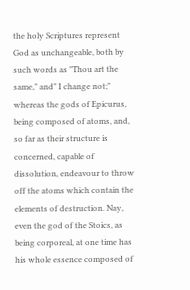the holy Scriptures represent God as unchangeable, both by such words as "Thou art the same," and" I change not;" whereas the gods of Epicurus, being composed of atoms, and, so far as their structure is concerned, capable of dissolution, endeavour to throw off the atoms which contain the elements of destruction. Nay, even the god of the Stoics, as being corporeal, at one time has his whole essence composed of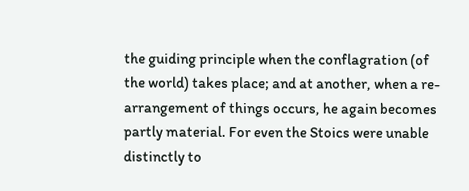the guiding principle when the conflagration (of the world) takes place; and at another, when a re-arrangement of things occurs, he again becomes partly material. For even the Stoics were unable distinctly to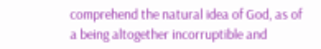comprehend the natural idea of God, as of a being altogether incorruptible and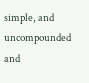simple, and uncompounded and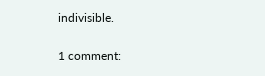indivisible.

1 comment: